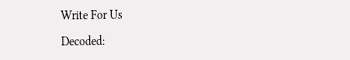Write For Us

Decoded: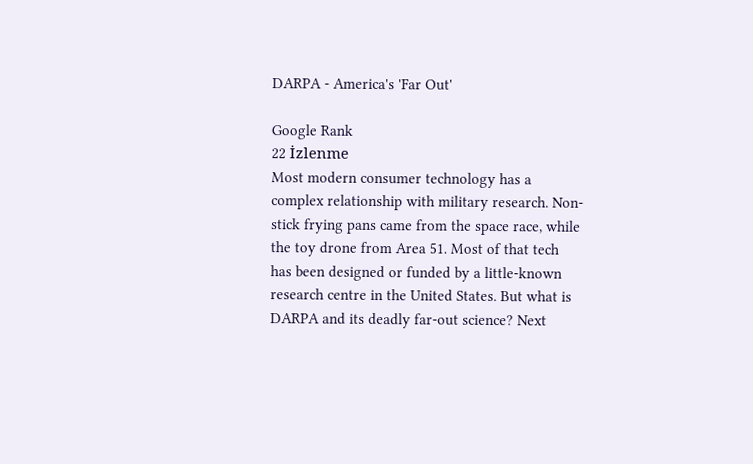DARPA - America's 'Far Out'

Google Rank
22 İzlenme
Most modern consumer technology has a complex relationship with military research. Non-stick frying pans came from the space race, while the toy drone from Area 51. Most of that tech has been designed or funded by a little-known research centre in the United States. But what is DARPA and its deadly far-out science? Next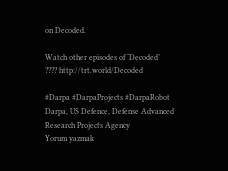on Decoded.

Watch other episodes of ‘Decoded’
???? http://trt.world/Decoded

#Darpa #DarpaProjects #DarpaRobot
Darpa, US Defence, Defense Advanced Research Projects Agency
Yorum yazmak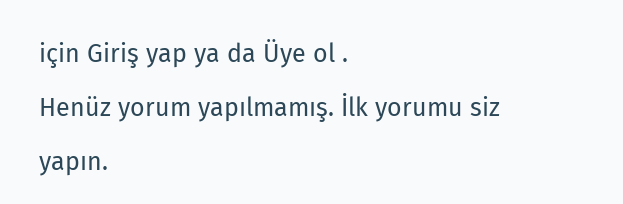için Giriş yap ya da Üye ol .
Henüz yorum yapılmamış. İlk yorumu siz yapın.